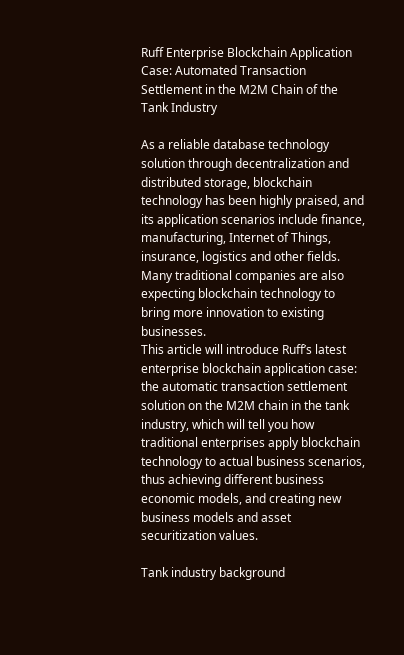Ruff Enterprise Blockchain Application Case: Automated Transaction Settlement in the M2M Chain of the Tank Industry

As a reliable database technology solution through decentralization and distributed storage, blockchain technology has been highly praised, and its application scenarios include finance, manufacturing, Internet of Things, insurance, logistics and other fields. Many traditional companies are also expecting blockchain technology to bring more innovation to existing businesses.
This article will introduce Ruff’s latest enterprise blockchain application case: the automatic transaction settlement solution on the M2M chain in the tank industry, which will tell you how traditional enterprises apply blockchain technology to actual business scenarios, thus achieving different business economic models, and creating new business models and asset securitization values.

Tank industry background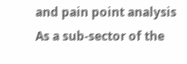and pain point analysis
As a sub-sector of the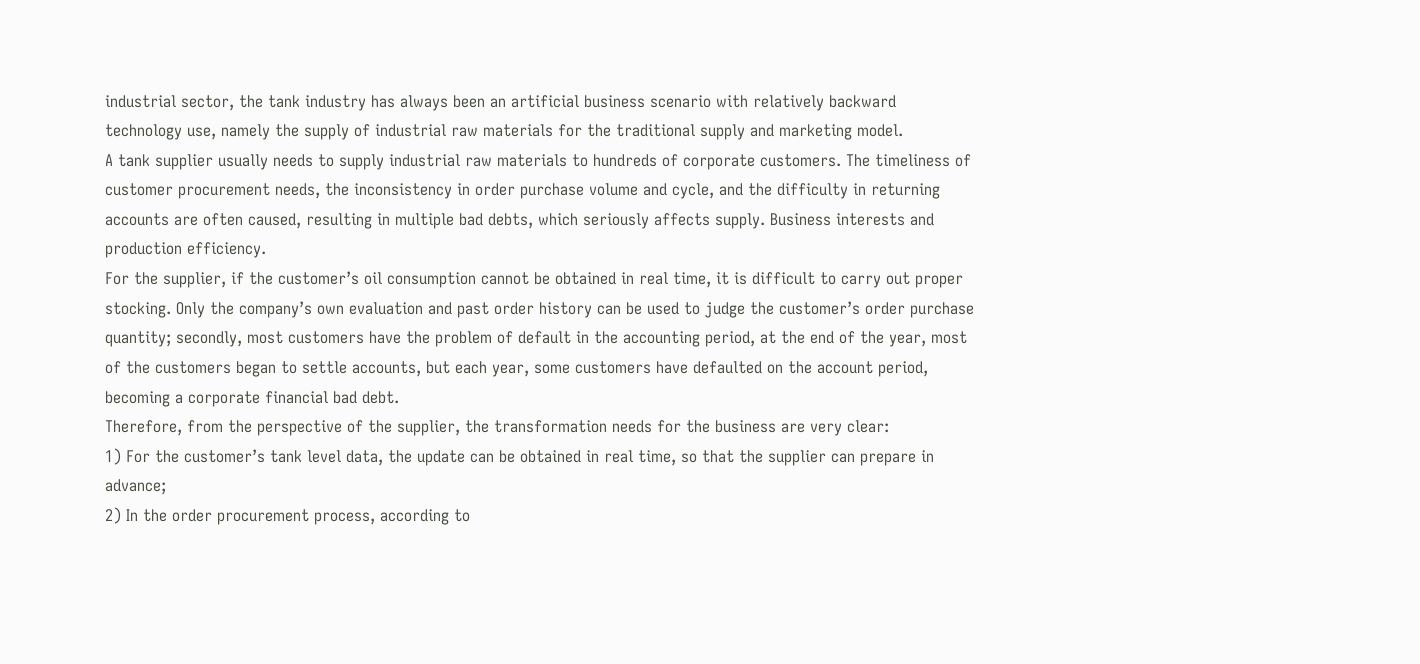industrial sector, the tank industry has always been an artificial business scenario with relatively backward technology use, namely the supply of industrial raw materials for the traditional supply and marketing model.
A tank supplier usually needs to supply industrial raw materials to hundreds of corporate customers. The timeliness of customer procurement needs, the inconsistency in order purchase volume and cycle, and the difficulty in returning accounts are often caused, resulting in multiple bad debts, which seriously affects supply. Business interests and production efficiency.
For the supplier, if the customer’s oil consumption cannot be obtained in real time, it is difficult to carry out proper stocking. Only the company’s own evaluation and past order history can be used to judge the customer’s order purchase quantity; secondly, most customers have the problem of default in the accounting period, at the end of the year, most of the customers began to settle accounts, but each year, some customers have defaulted on the account period, becoming a corporate financial bad debt.
Therefore, from the perspective of the supplier, the transformation needs for the business are very clear:
1) For the customer’s tank level data, the update can be obtained in real time, so that the supplier can prepare in advance;
2) In the order procurement process, according to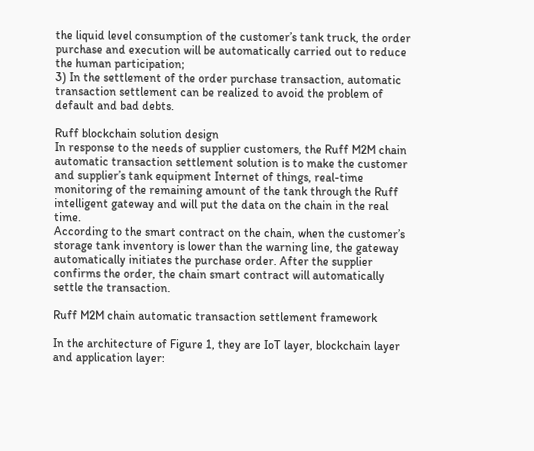the liquid level consumption of the customer’s tank truck, the order purchase and execution will be automatically carried out to reduce the human participation;
3) In the settlement of the order purchase transaction, automatic transaction settlement can be realized to avoid the problem of default and bad debts.

Ruff blockchain solution design
In response to the needs of supplier customers, the Ruff M2M chain automatic transaction settlement solution is to make the customer and supplier’s tank equipment Internet of things, real-time monitoring of the remaining amount of the tank through the Ruff intelligent gateway and will put the data on the chain in the real time.
According to the smart contract on the chain, when the customer’s storage tank inventory is lower than the warning line, the gateway automatically initiates the purchase order. After the supplier confirms the order, the chain smart contract will automatically settle the transaction.

Ruff M2M chain automatic transaction settlement framework

In the architecture of Figure 1, they are IoT layer, blockchain layer and application layer: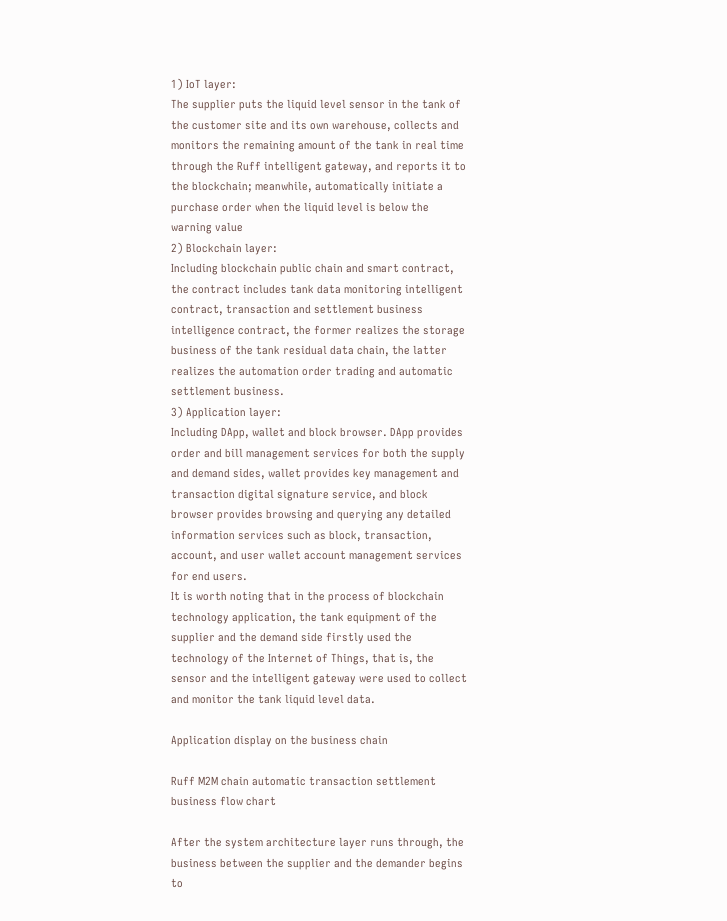1) IoT layer:
The supplier puts the liquid level sensor in the tank of the customer site and its own warehouse, collects and monitors the remaining amount of the tank in real time through the Ruff intelligent gateway, and reports it to the blockchain; meanwhile, automatically initiate a purchase order when the liquid level is below the warning value
2) Blockchain layer:
Including blockchain public chain and smart contract, the contract includes tank data monitoring intelligent contract, transaction and settlement business intelligence contract, the former realizes the storage business of the tank residual data chain, the latter realizes the automation order trading and automatic settlement business.
3) Application layer:
Including DApp, wallet and block browser. DApp provides order and bill management services for both the supply and demand sides, wallet provides key management and transaction digital signature service, and block browser provides browsing and querying any detailed information services such as block, transaction, account, and user wallet account management services for end users.
It is worth noting that in the process of blockchain technology application, the tank equipment of the supplier and the demand side firstly used the technology of the Internet of Things, that is, the sensor and the intelligent gateway were used to collect and monitor the tank liquid level data.

Application display on the business chain

Ruff M2M chain automatic transaction settlement business flow chart

After the system architecture layer runs through, the business between the supplier and the demander begins to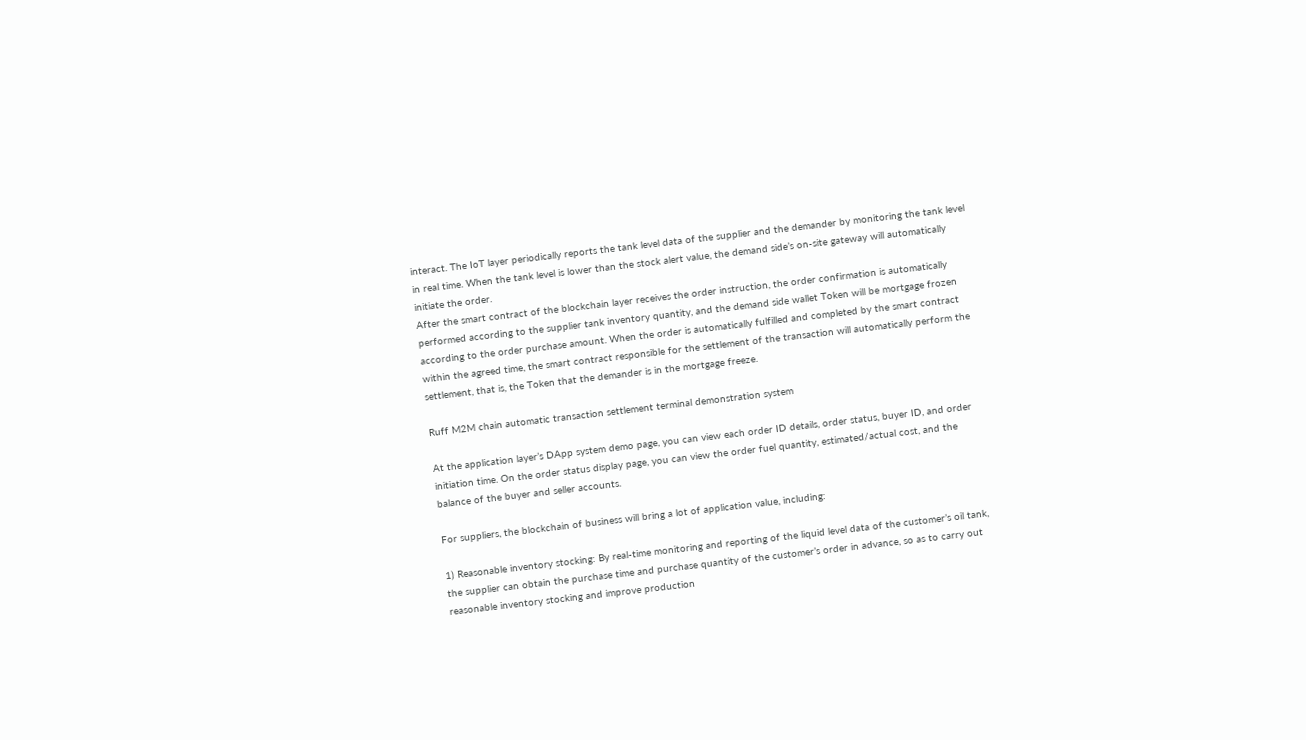interact. The IoT layer periodically reports the tank level data of the supplier and the demander by monitoring the tank level in real time. When the tank level is lower than the stock alert value, the demand side’s on-site gateway will automatically initiate the order.
After the smart contract of the blockchain layer receives the order instruction, the order confirmation is automatically performed according to the supplier tank inventory quantity, and the demand side wallet Token will be mortgage frozen according to the order purchase amount. When the order is automatically fulfilled and completed by the smart contract within the agreed time, the smart contract responsible for the settlement of the transaction will automatically perform the settlement, that is, the Token that the demander is in the mortgage freeze.

Ruff M2M chain automatic transaction settlement terminal demonstration system

At the application layer’s DApp system demo page, you can view each order ID details, order status, buyer ID, and order initiation time. On the order status display page, you can view the order fuel quantity, estimated/actual cost, and the balance of the buyer and seller accounts.

For suppliers, the blockchain of business will bring a lot of application value, including:

1) Reasonable inventory stocking: By real-time monitoring and reporting of the liquid level data of the customer’s oil tank, the supplier can obtain the purchase time and purchase quantity of the customer’s order in advance, so as to carry out reasonable inventory stocking and improve production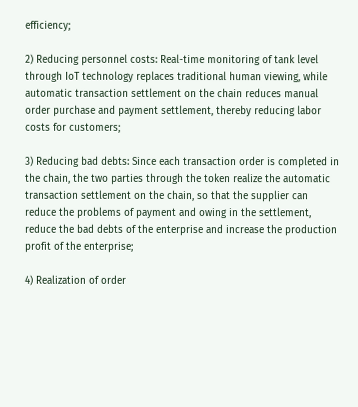efficiency;

2) Reducing personnel costs: Real-time monitoring of tank level through IoT technology replaces traditional human viewing, while automatic transaction settlement on the chain reduces manual order purchase and payment settlement, thereby reducing labor costs for customers;

3) Reducing bad debts: Since each transaction order is completed in the chain, the two parties through the token realize the automatic transaction settlement on the chain, so that the supplier can reduce the problems of payment and owing in the settlement, reduce the bad debts of the enterprise and increase the production profit of the enterprise;

4) Realization of order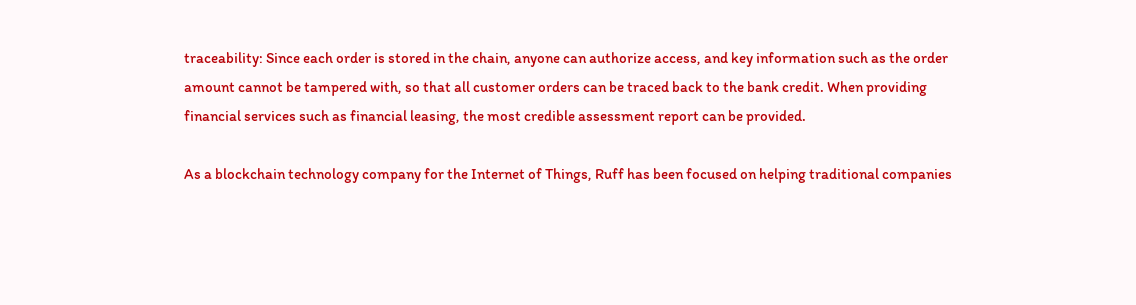traceability: Since each order is stored in the chain, anyone can authorize access, and key information such as the order amount cannot be tampered with, so that all customer orders can be traced back to the bank credit. When providing financial services such as financial leasing, the most credible assessment report can be provided.

As a blockchain technology company for the Internet of Things, Ruff has been focused on helping traditional companies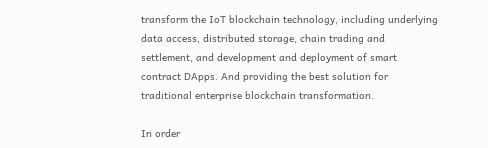transform the IoT blockchain technology, including underlying data access, distributed storage, chain trading and settlement, and development and deployment of smart contract DApps. And providing the best solution for traditional enterprise blockchain transformation.

In order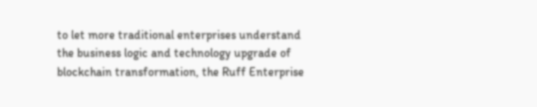to let more traditional enterprises understand the business logic and technology upgrade of blockchain transformation, the Ruff Enterprise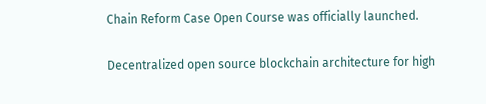Chain Reform Case Open Course was officially launched.

Decentralized open source blockchain architecture for high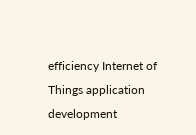efficiency Internet of Things application development